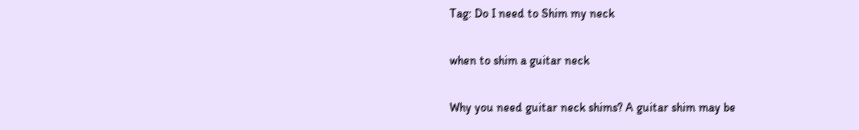Tag: Do I need to Shim my neck

when to shim a guitar neck

Why you need guitar neck shims? A guitar shim may be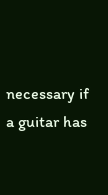necessary if a guitar has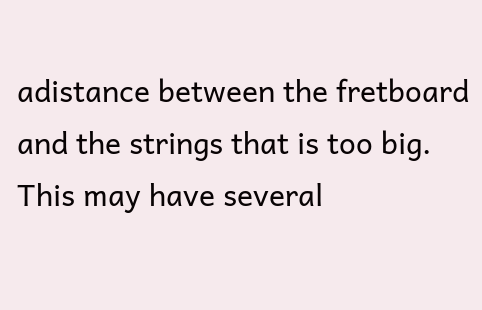adistance between the fretboard and the strings that is too big. This may have several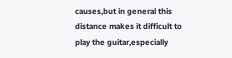causes,but in general this distance makes it difficult to play the guitar,especially